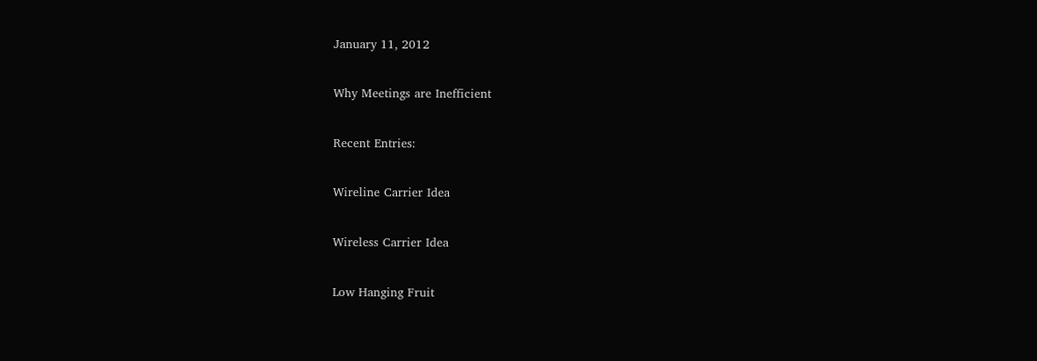January 11, 2012

Why Meetings are Inefficient

Recent Entries:

Wireline Carrier Idea

Wireless Carrier Idea

Low Hanging Fruit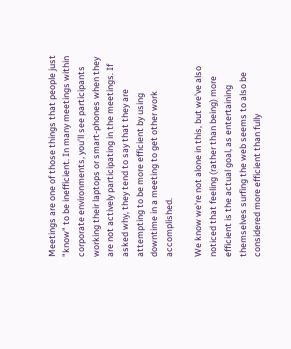Meetings are one of those things that people just "know" to be inefficient. In many meetings within corporate environments, you'll see participants working their laptops or smart-phones when they are not actively participating in the meetings. If asked why, they tend to say that they are attempting to be more efficient by using downtime in a meeting to get other work accomplished.

We know we're not alone in this, but we've also noticed that feeling (rather than being) more efficient is the actual goal, as entertaining themselves surfing the web seems to also be considered more efficient than fully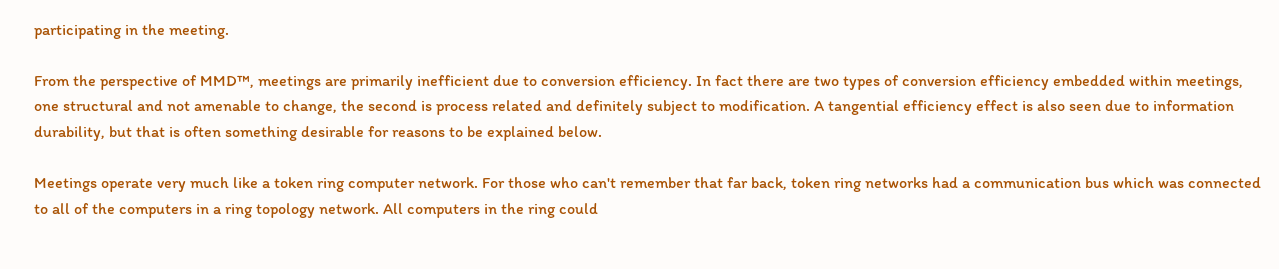participating in the meeting.

From the perspective of MMD™, meetings are primarily inefficient due to conversion efficiency. In fact there are two types of conversion efficiency embedded within meetings, one structural and not amenable to change, the second is process related and definitely subject to modification. A tangential efficiency effect is also seen due to information durability, but that is often something desirable for reasons to be explained below.

Meetings operate very much like a token ring computer network. For those who can't remember that far back, token ring networks had a communication bus which was connected to all of the computers in a ring topology network. All computers in the ring could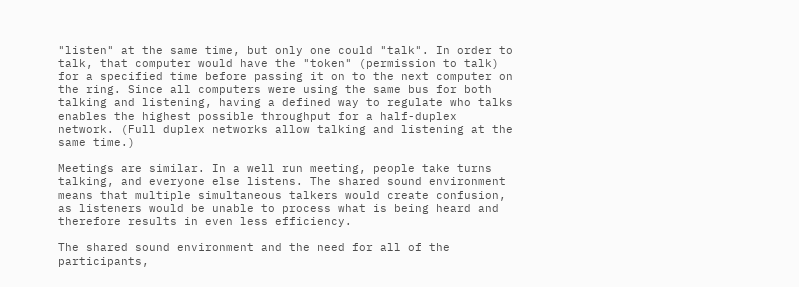"listen" at the same time, but only one could "talk". In order to talk, that computer would have the "token" (permission to talk) for a specified time before passing it on to the next computer on the ring. Since all computers were using the same bus for both talking and listening, having a defined way to regulate who talks enables the highest possible throughput for a half-duplex network. (Full duplex networks allow talking and listening at the same time.)

Meetings are similar. In a well run meeting, people take turns talking, and everyone else listens. The shared sound environment means that multiple simultaneous talkers would create confusion, as listeners would be unable to process what is being heard and therefore results in even less efficiency.

The shared sound environment and the need for all of the participants,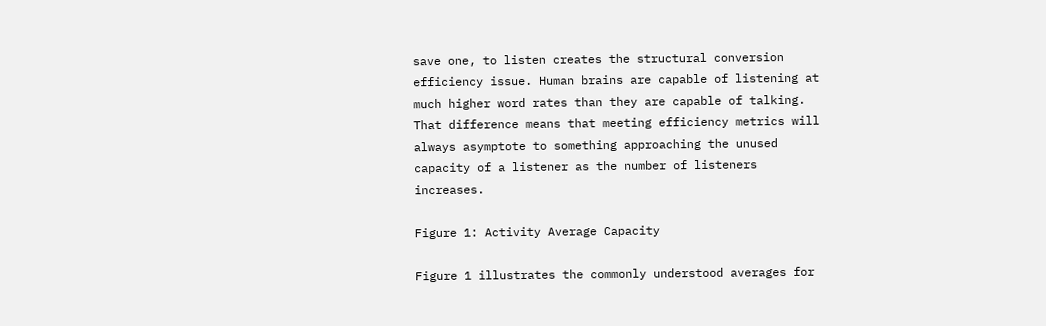save one, to listen creates the structural conversion efficiency issue. Human brains are capable of listening at much higher word rates than they are capable of talking. That difference means that meeting efficiency metrics will always asymptote to something approaching the unused capacity of a listener as the number of listeners increases.

Figure 1: Activity Average Capacity

Figure 1 illustrates the commonly understood averages for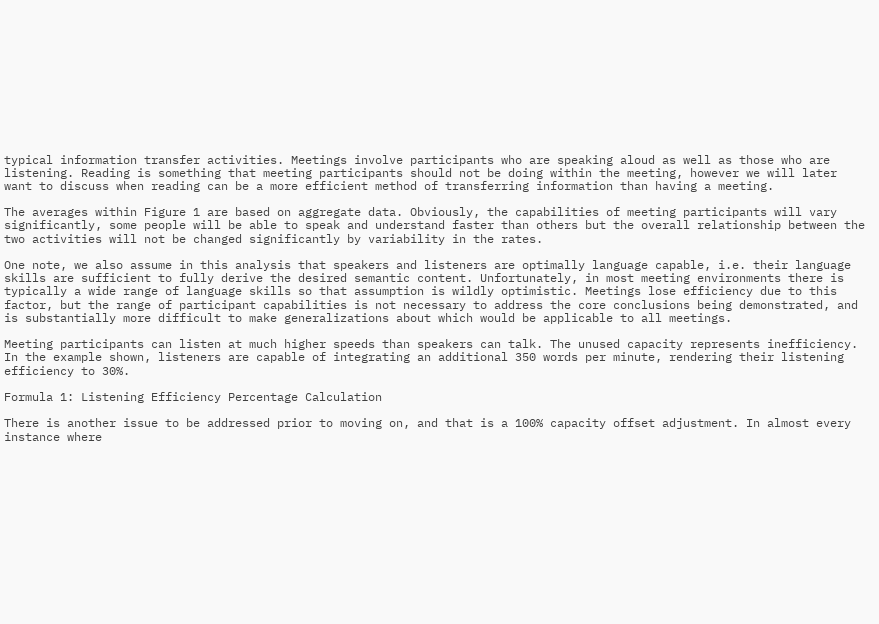typical information transfer activities. Meetings involve participants who are speaking aloud as well as those who are listening. Reading is something that meeting participants should not be doing within the meeting, however we will later want to discuss when reading can be a more efficient method of transferring information than having a meeting.

The averages within Figure 1 are based on aggregate data. Obviously, the capabilities of meeting participants will vary significantly, some people will be able to speak and understand faster than others but the overall relationship between the two activities will not be changed significantly by variability in the rates.

One note, we also assume in this analysis that speakers and listeners are optimally language capable, i.e. their language skills are sufficient to fully derive the desired semantic content. Unfortunately, in most meeting environments there is typically a wide range of language skills so that assumption is wildly optimistic. Meetings lose efficiency due to this factor, but the range of participant capabilities is not necessary to address the core conclusions being demonstrated, and is substantially more difficult to make generalizations about which would be applicable to all meetings.

Meeting participants can listen at much higher speeds than speakers can talk. The unused capacity represents inefficiency. In the example shown, listeners are capable of integrating an additional 350 words per minute, rendering their listening efficiency to 30%.

Formula 1: Listening Efficiency Percentage Calculation

There is another issue to be addressed prior to moving on, and that is a 100% capacity offset adjustment. In almost every instance where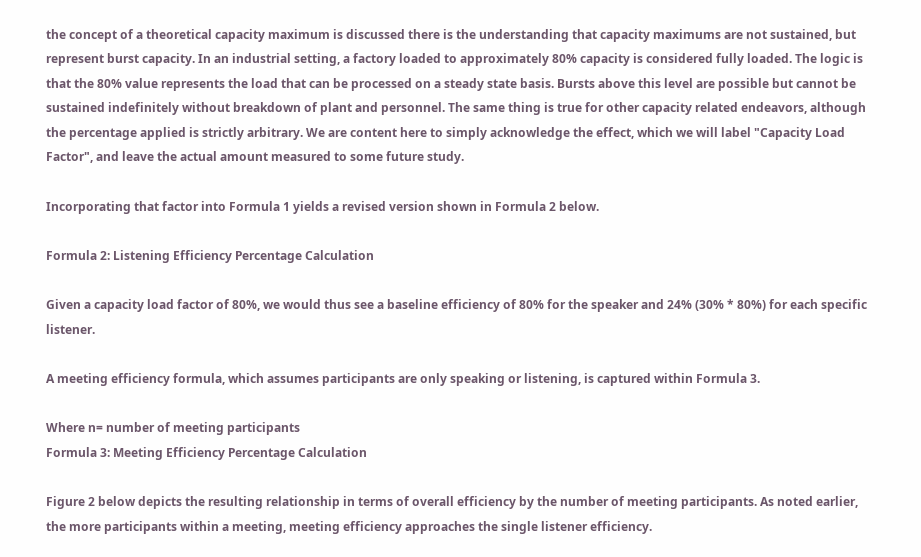the concept of a theoretical capacity maximum is discussed there is the understanding that capacity maximums are not sustained, but represent burst capacity. In an industrial setting, a factory loaded to approximately 80% capacity is considered fully loaded. The logic is that the 80% value represents the load that can be processed on a steady state basis. Bursts above this level are possible but cannot be sustained indefinitely without breakdown of plant and personnel. The same thing is true for other capacity related endeavors, although the percentage applied is strictly arbitrary. We are content here to simply acknowledge the effect, which we will label "Capacity Load Factor", and leave the actual amount measured to some future study.

Incorporating that factor into Formula 1 yields a revised version shown in Formula 2 below.

Formula 2: Listening Efficiency Percentage Calculation

Given a capacity load factor of 80%, we would thus see a baseline efficiency of 80% for the speaker and 24% (30% * 80%) for each specific listener.

A meeting efficiency formula, which assumes participants are only speaking or listening, is captured within Formula 3.

Where n= number of meeting participants
Formula 3: Meeting Efficiency Percentage Calculation

Figure 2 below depicts the resulting relationship in terms of overall efficiency by the number of meeting participants. As noted earlier, the more participants within a meeting, meeting efficiency approaches the single listener efficiency.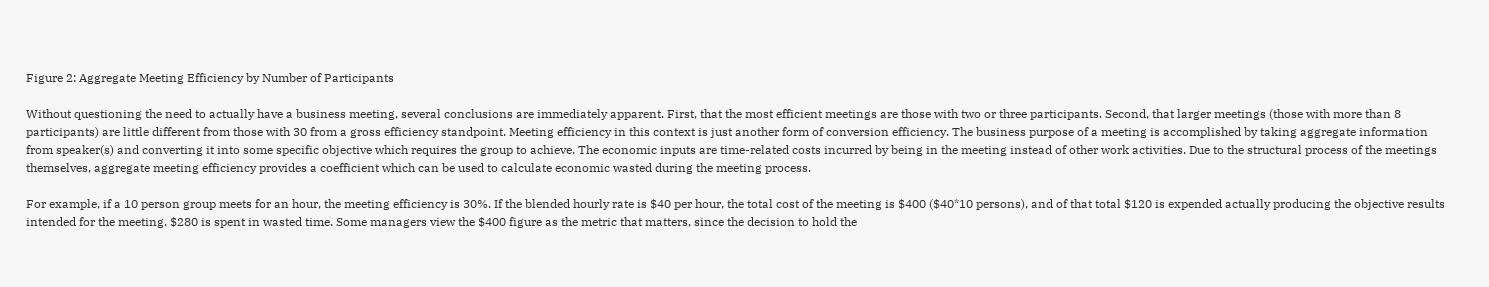Figure 2: Aggregate Meeting Efficiency by Number of Participants

Without questioning the need to actually have a business meeting, several conclusions are immediately apparent. First, that the most efficient meetings are those with two or three participants. Second, that larger meetings (those with more than 8 participants) are little different from those with 30 from a gross efficiency standpoint. Meeting efficiency in this context is just another form of conversion efficiency. The business purpose of a meeting is accomplished by taking aggregate information from speaker(s) and converting it into some specific objective which requires the group to achieve. The economic inputs are time-related costs incurred by being in the meeting instead of other work activities. Due to the structural process of the meetings themselves, aggregate meeting efficiency provides a coefficient which can be used to calculate economic wasted during the meeting process.

For example, if a 10 person group meets for an hour, the meeting efficiency is 30%. If the blended hourly rate is $40 per hour, the total cost of the meeting is $400 ($40*10 persons), and of that total $120 is expended actually producing the objective results intended for the meeting. $280 is spent in wasted time. Some managers view the $400 figure as the metric that matters, since the decision to hold the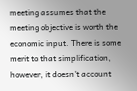meeting assumes that the meeting objective is worth the economic input. There is some merit to that simplification, however, it doesn't account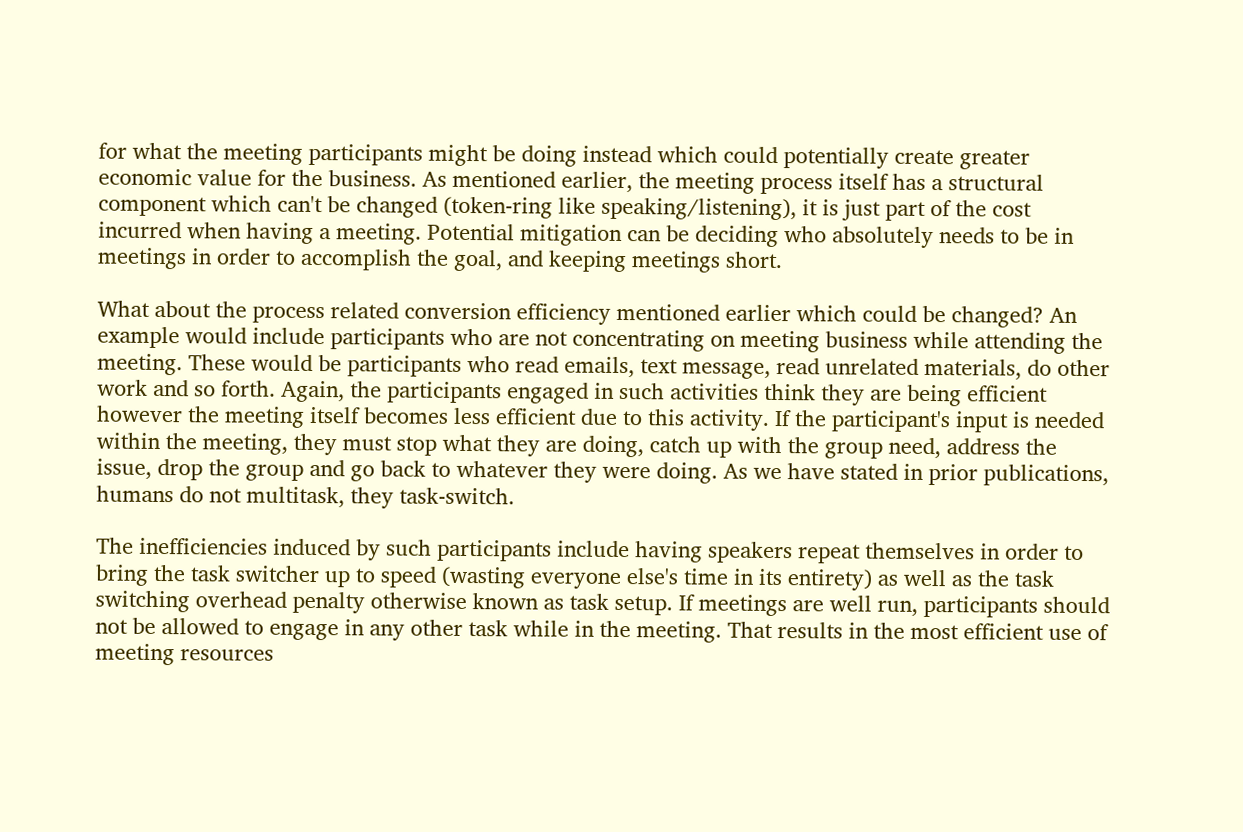for what the meeting participants might be doing instead which could potentially create greater economic value for the business. As mentioned earlier, the meeting process itself has a structural component which can't be changed (token-ring like speaking/listening), it is just part of the cost incurred when having a meeting. Potential mitigation can be deciding who absolutely needs to be in meetings in order to accomplish the goal, and keeping meetings short.

What about the process related conversion efficiency mentioned earlier which could be changed? An example would include participants who are not concentrating on meeting business while attending the meeting. These would be participants who read emails, text message, read unrelated materials, do other work and so forth. Again, the participants engaged in such activities think they are being efficient however the meeting itself becomes less efficient due to this activity. If the participant's input is needed within the meeting, they must stop what they are doing, catch up with the group need, address the issue, drop the group and go back to whatever they were doing. As we have stated in prior publications, humans do not multitask, they task-switch.

The inefficiencies induced by such participants include having speakers repeat themselves in order to bring the task switcher up to speed (wasting everyone else's time in its entirety) as well as the task switching overhead penalty otherwise known as task setup. If meetings are well run, participants should not be allowed to engage in any other task while in the meeting. That results in the most efficient use of meeting resources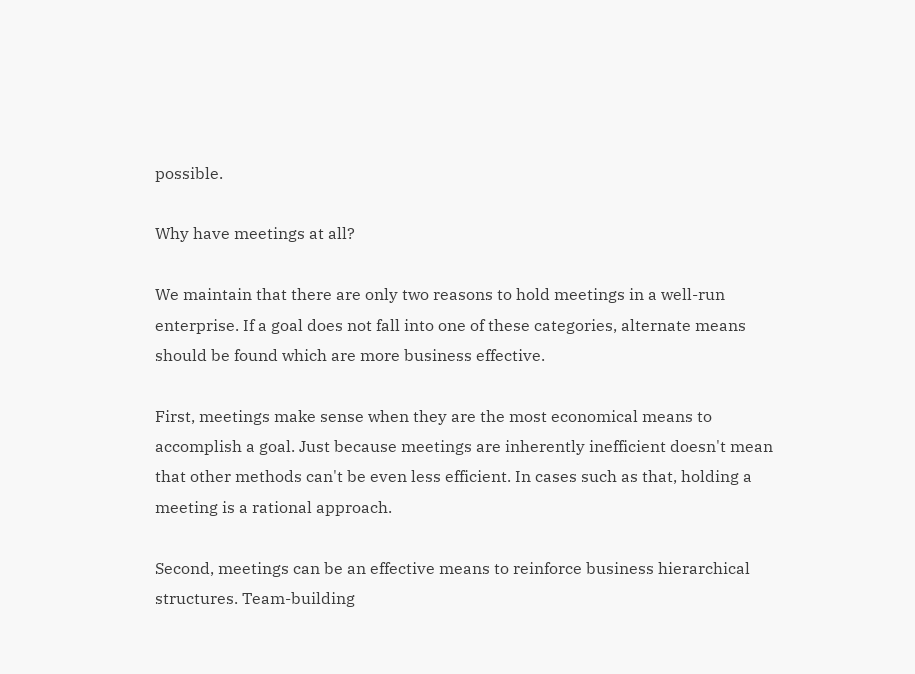possible.

Why have meetings at all?

We maintain that there are only two reasons to hold meetings in a well-run enterprise. If a goal does not fall into one of these categories, alternate means should be found which are more business effective.

First, meetings make sense when they are the most economical means to accomplish a goal. Just because meetings are inherently inefficient doesn't mean that other methods can't be even less efficient. In cases such as that, holding a meeting is a rational approach.

Second, meetings can be an effective means to reinforce business hierarchical structures. Team-building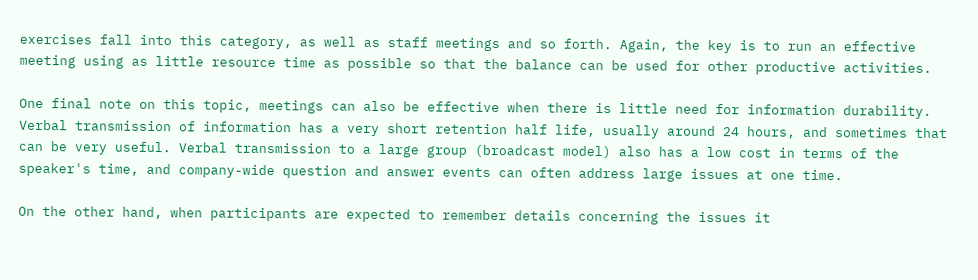exercises fall into this category, as well as staff meetings and so forth. Again, the key is to run an effective meeting using as little resource time as possible so that the balance can be used for other productive activities.

One final note on this topic, meetings can also be effective when there is little need for information durability. Verbal transmission of information has a very short retention half life, usually around 24 hours, and sometimes that can be very useful. Verbal transmission to a large group (broadcast model) also has a low cost in terms of the speaker's time, and company-wide question and answer events can often address large issues at one time.

On the other hand, when participants are expected to remember details concerning the issues it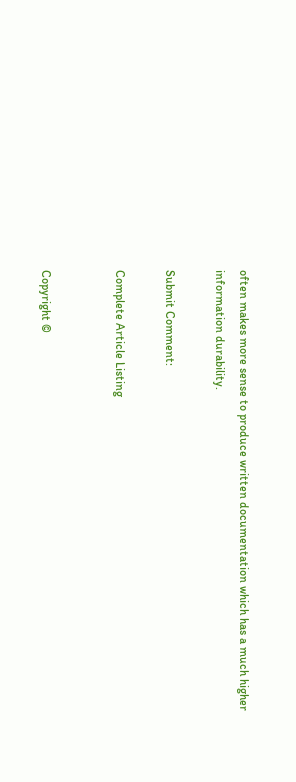often makes more sense to produce written documentation which has a much higher information durability.

Submit Comment:

Complete Article Listing


Copyright ©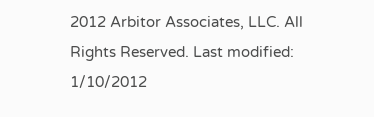2012 Arbitor Associates, LLC. All Rights Reserved. Last modified: 1/10/2012